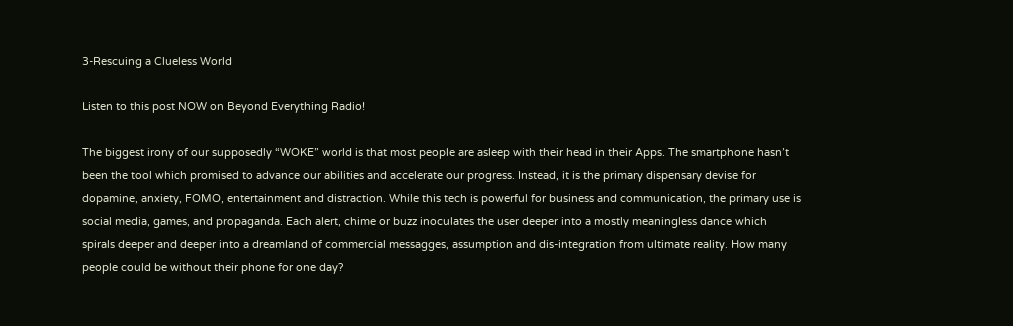3-Rescuing a Clueless World

Listen to this post NOW on Beyond Everything Radio!

The biggest irony of our supposedly “WOKE” world is that most people are asleep with their head in their Apps. The smartphone hasn’t been the tool which promised to advance our abilities and accelerate our progress. Instead, it is the primary dispensary devise for dopamine, anxiety, FOMO, entertainment and distraction. While this tech is powerful for business and communication, the primary use is social media, games, and propaganda. Each alert, chime or buzz inoculates the user deeper into a mostly meaningless dance which spirals deeper and deeper into a dreamland of commercial messagges, assumption and dis-integration from ultimate reality. How many people could be without their phone for one day?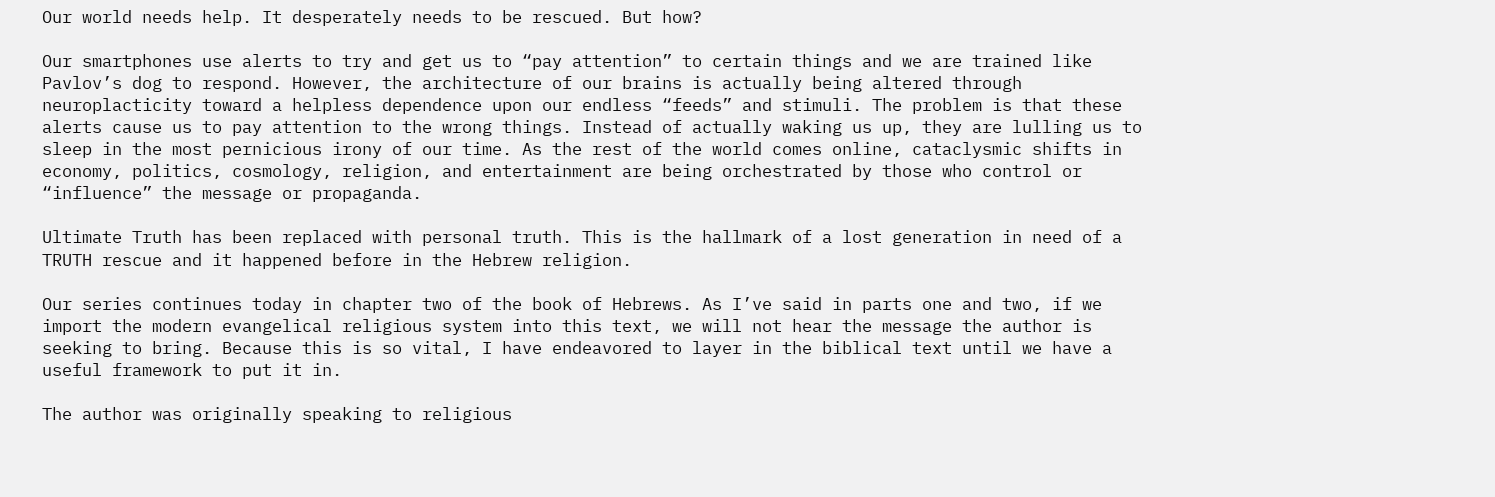Our world needs help. It desperately needs to be rescued. But how?

Our smartphones use alerts to try and get us to “pay attention” to certain things and we are trained like Pavlov’s dog to respond. However, the architecture of our brains is actually being altered through neuroplacticity toward a helpless dependence upon our endless “feeds” and stimuli. The problem is that these alerts cause us to pay attention to the wrong things. Instead of actually waking us up, they are lulling us to sleep in the most pernicious irony of our time. As the rest of the world comes online, cataclysmic shifts in economy, politics, cosmology, religion, and entertainment are being orchestrated by those who control or “influence” the message or propaganda.

Ultimate Truth has been replaced with personal truth. This is the hallmark of a lost generation in need of a TRUTH rescue and it happened before in the Hebrew religion.

Our series continues today in chapter two of the book of Hebrews. As I’ve said in parts one and two, if we import the modern evangelical religious system into this text, we will not hear the message the author is seeking to bring. Because this is so vital, I have endeavored to layer in the biblical text until we have a useful framework to put it in.

The author was originally speaking to religious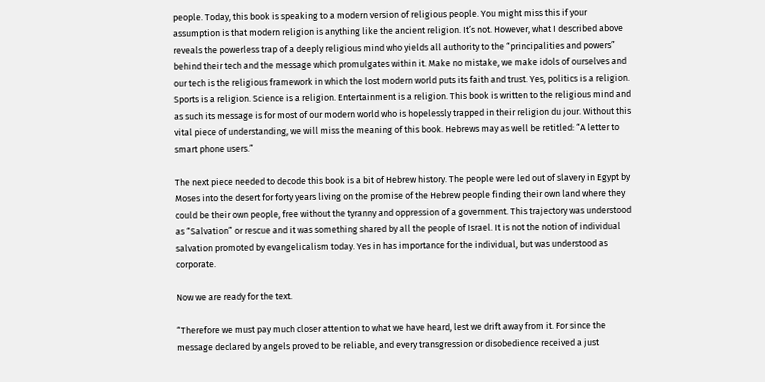people. Today, this book is speaking to a modern version of religious people. You might miss this if your assumption is that modern religion is anything like the ancient religion. It’s not. However, what I described above reveals the powerless trap of a deeply religious mind who yields all authority to the “principalities and powers” behind their tech and the message which promulgates within it. Make no mistake, we make idols of ourselves and our tech is the religious framework in which the lost modern world puts its faith and trust. Yes, politics is a religion. Sports is a religion. Science is a religion. Entertainment is a religion. This book is written to the religious mind and as such its message is for most of our modern world who is hopelessly trapped in their religion du jour. Without this vital piece of understanding, we will miss the meaning of this book. Hebrews may as well be retitled: “A letter to smart phone users.”

The next piece needed to decode this book is a bit of Hebrew history. The people were led out of slavery in Egypt by Moses into the desert for forty years living on the promise of the Hebrew people finding their own land where they could be their own people, free without the tyranny and oppression of a government. This trajectory was understood as “Salvation” or rescue and it was something shared by all the people of Israel. It is not the notion of individual salvation promoted by evangelicalism today. Yes in has importance for the individual, but was understood as corporate.

Now we are ready for the text.

“Therefore we must pay much closer attention to what we have heard, lest we drift away from it. For since the message declared by angels proved to be reliable, and every transgression or disobedience received a just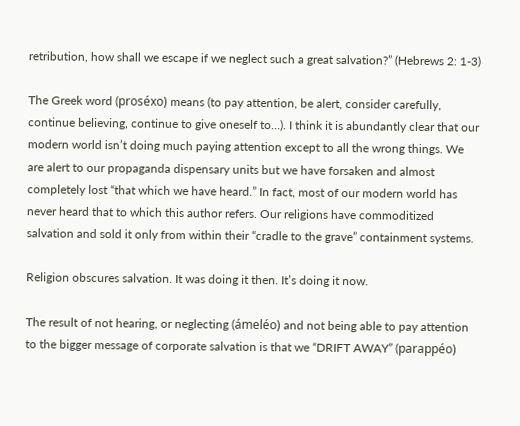retribution, how shall we escape if we neglect such a great salvation?” (Hebrews 2: 1-3)

The Greek word (proséxo) means (to pay attention, be alert, consider carefully, continue believing, continue to give oneself to…). I think it is abundantly clear that our modern world isn’t doing much paying attention except to all the wrong things. We are alert to our propaganda dispensary units but we have forsaken and almost completely lost “that which we have heard.” In fact, most of our modern world has never heard that to which this author refers. Our religions have commoditized salvation and sold it only from within their “cradle to the grave” containment systems.

Religion obscures salvation. It was doing it then. It’s doing it now.

The result of not hearing, or neglecting (ámeléo) and not being able to pay attention to the bigger message of corporate salvation is that we “DRIFT AWAY” (parappéo)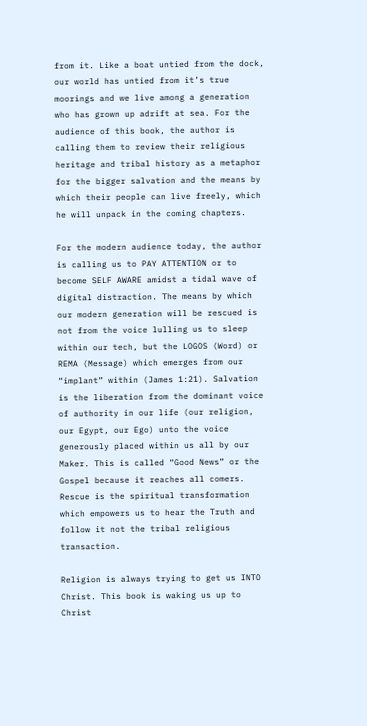from it. Like a boat untied from the dock, our world has untied from it’s true moorings and we live among a generation who has grown up adrift at sea. For the audience of this book, the author is calling them to review their religious heritage and tribal history as a metaphor for the bigger salvation and the means by which their people can live freely, which he will unpack in the coming chapters.

For the modern audience today, the author is calling us to PAY ATTENTION or to become SELF AWARE amidst a tidal wave of digital distraction. The means by which our modern generation will be rescued is not from the voice lulling us to sleep within our tech, but the LOGOS (Word) or REMA (Message) which emerges from our “implant” within (James 1:21). Salvation is the liberation from the dominant voice of authority in our life (our religion, our Egypt, our Ego) unto the voice generously placed within us all by our Maker. This is called “Good News” or the Gospel because it reaches all comers. Rescue is the spiritual transformation which empowers us to hear the Truth and follow it not the tribal religious transaction.

Religion is always trying to get us INTO Christ. This book is waking us up to Christ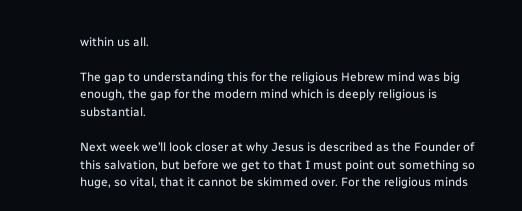within us all.

The gap to understanding this for the religious Hebrew mind was big enough, the gap for the modern mind which is deeply religious is substantial.

Next week we’ll look closer at why Jesus is described as the Founder of this salvation, but before we get to that I must point out something so huge, so vital, that it cannot be skimmed over. For the religious minds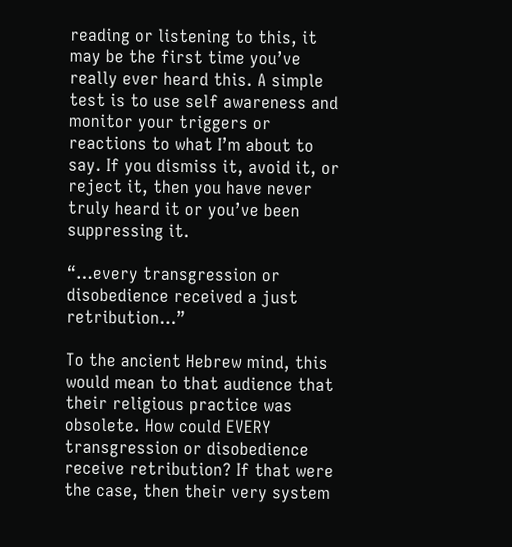reading or listening to this, it may be the first time you’ve really ever heard this. A simple test is to use self awareness and monitor your triggers or reactions to what I’m about to say. If you dismiss it, avoid it, or reject it, then you have never truly heard it or you’ve been suppressing it.

“…every transgression or disobedience received a just retribution…”

To the ancient Hebrew mind, this would mean to that audience that their religious practice was obsolete. How could EVERY transgression or disobedience receive retribution? If that were the case, then their very system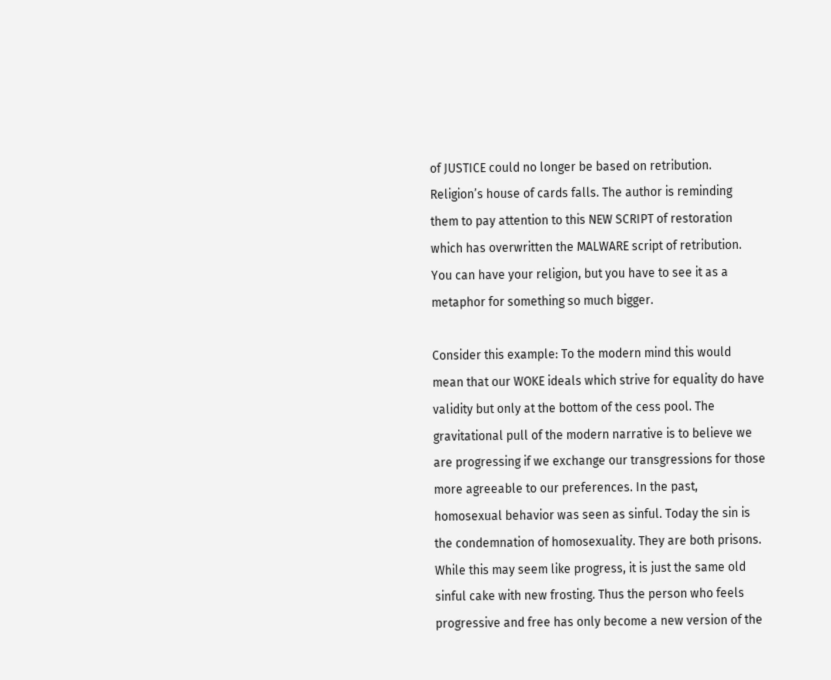of JUSTICE could no longer be based on retribution. Religion’s house of cards falls. The author is reminding them to pay attention to this NEW SCRIPT of restoration which has overwritten the MALWARE script of retribution. You can have your religion, but you have to see it as a metaphor for something so much bigger.

Consider this example: To the modern mind this would mean that our WOKE ideals which strive for equality do have validity but only at the bottom of the cess pool. The gravitational pull of the modern narrative is to believe we are progressing if we exchange our transgressions for those more agreeable to our preferences. In the past, homosexual behavior was seen as sinful. Today the sin is the condemnation of homosexuality. They are both prisons. While this may seem like progress, it is just the same old sinful cake with new frosting. Thus the person who feels progressive and free has only become a new version of the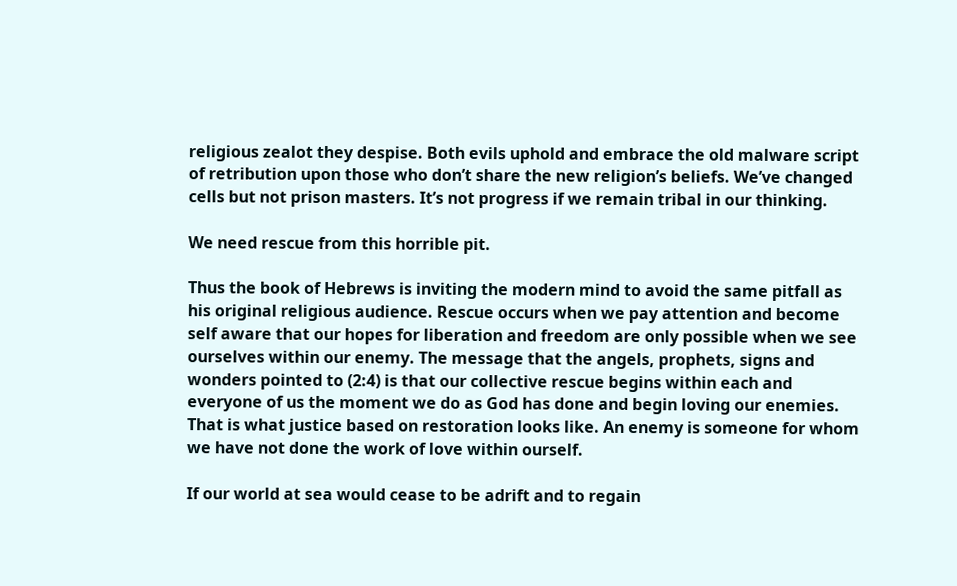religious zealot they despise. Both evils uphold and embrace the old malware script of retribution upon those who don’t share the new religion’s beliefs. We’ve changed cells but not prison masters. It’s not progress if we remain tribal in our thinking.

We need rescue from this horrible pit.

Thus the book of Hebrews is inviting the modern mind to avoid the same pitfall as his original religious audience. Rescue occurs when we pay attention and become self aware that our hopes for liberation and freedom are only possible when we see ourselves within our enemy. The message that the angels, prophets, signs and wonders pointed to (2:4) is that our collective rescue begins within each and everyone of us the moment we do as God has done and begin loving our enemies. That is what justice based on restoration looks like. An enemy is someone for whom we have not done the work of love within ourself.

If our world at sea would cease to be adrift and to regain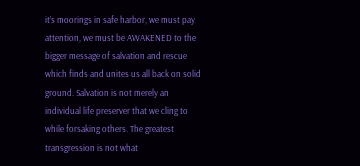it’s moorings in safe harbor, we must pay attention, we must be AWAKENED to the bigger message of salvation and rescue which finds and unites us all back on solid ground. Salvation is not merely an individual life preserver that we cling to while forsaking others. The greatest transgression is not what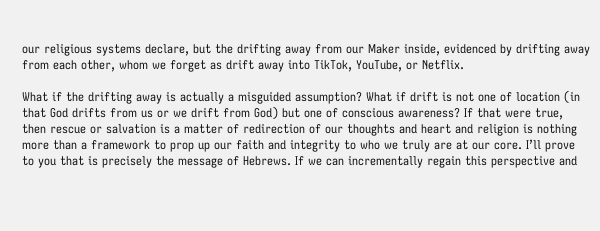our religious systems declare, but the drifting away from our Maker inside, evidenced by drifting away from each other, whom we forget as drift away into TikTok, YouTube, or Netflix.

What if the drifting away is actually a misguided assumption? What if drift is not one of location (in that God drifts from us or we drift from God) but one of conscious awareness? If that were true, then rescue or salvation is a matter of redirection of our thoughts and heart and religion is nothing more than a framework to prop up our faith and integrity to who we truly are at our core. I’ll prove to you that is precisely the message of Hebrews. If we can incrementally regain this perspective and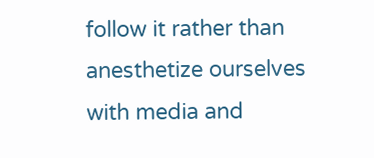follow it rather than anesthetize ourselves with media and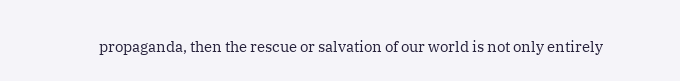propaganda, then the rescue or salvation of our world is not only entirely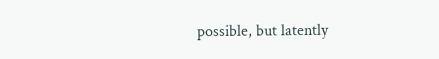possible, but latently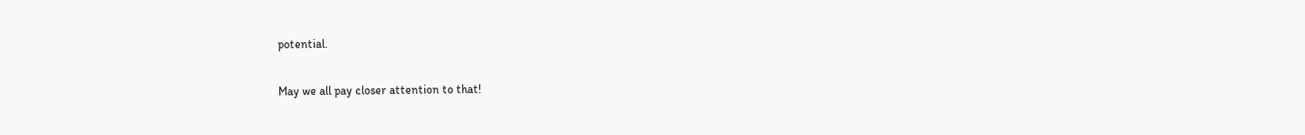potential.

May we all pay closer attention to that!